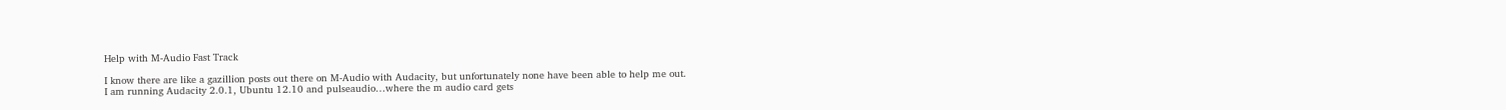Help with M-Audio Fast Track

I know there are like a gazillion posts out there on M-Audio with Audacity, but unfortunately none have been able to help me out.
I am running Audacity 2.0.1, Ubuntu 12.10 and pulseaudio…where the m audio card gets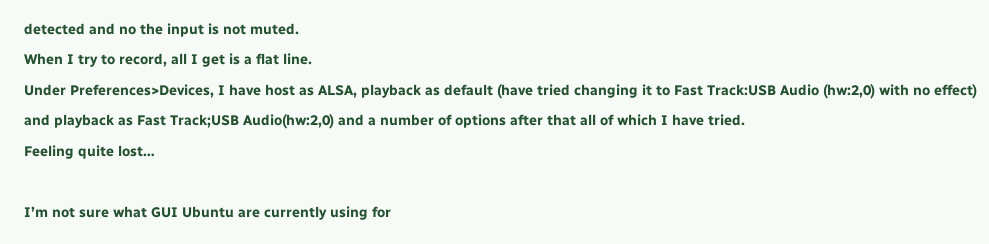detected and no the input is not muted.
When I try to record, all I get is a flat line.
Under Preferences>Devices, I have host as ALSA, playback as default (have tried changing it to Fast Track:USB Audio (hw:2,0) with no effect) and playback as Fast Track;USB Audio(hw:2,0) and a number of options after that all of which I have tried.
Feeling quite lost…

I’m not sure what GUI Ubuntu are currently using for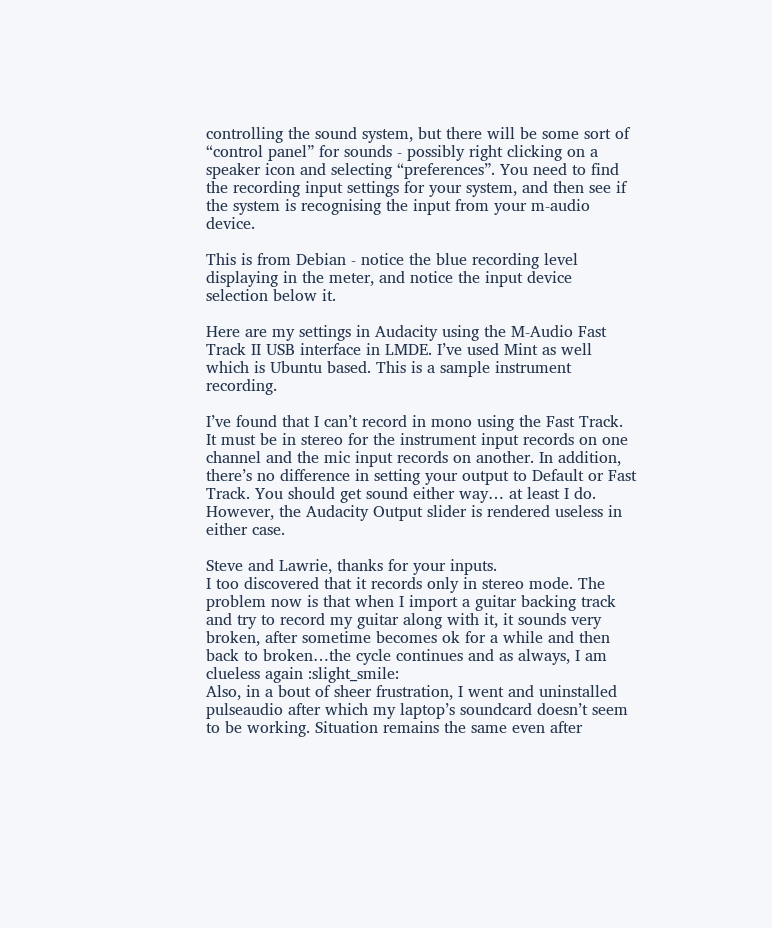controlling the sound system, but there will be some sort of “control panel” for sounds - possibly right clicking on a speaker icon and selecting “preferences”. You need to find the recording input settings for your system, and then see if the system is recognising the input from your m-audio device.

This is from Debian - notice the blue recording level displaying in the meter, and notice the input device selection below it.

Here are my settings in Audacity using the M-Audio Fast Track II USB interface in LMDE. I’ve used Mint as well which is Ubuntu based. This is a sample instrument recording.

I’ve found that I can’t record in mono using the Fast Track. It must be in stereo for the instrument input records on one channel and the mic input records on another. In addition, there’s no difference in setting your output to Default or Fast Track. You should get sound either way… at least I do. However, the Audacity Output slider is rendered useless in either case.

Steve and Lawrie, thanks for your inputs.
I too discovered that it records only in stereo mode. The problem now is that when I import a guitar backing track and try to record my guitar along with it, it sounds very broken, after sometime becomes ok for a while and then back to broken…the cycle continues and as always, I am clueless again :slight_smile:
Also, in a bout of sheer frustration, I went and uninstalled pulseaudio after which my laptop’s soundcard doesn’t seem to be working. Situation remains the same even after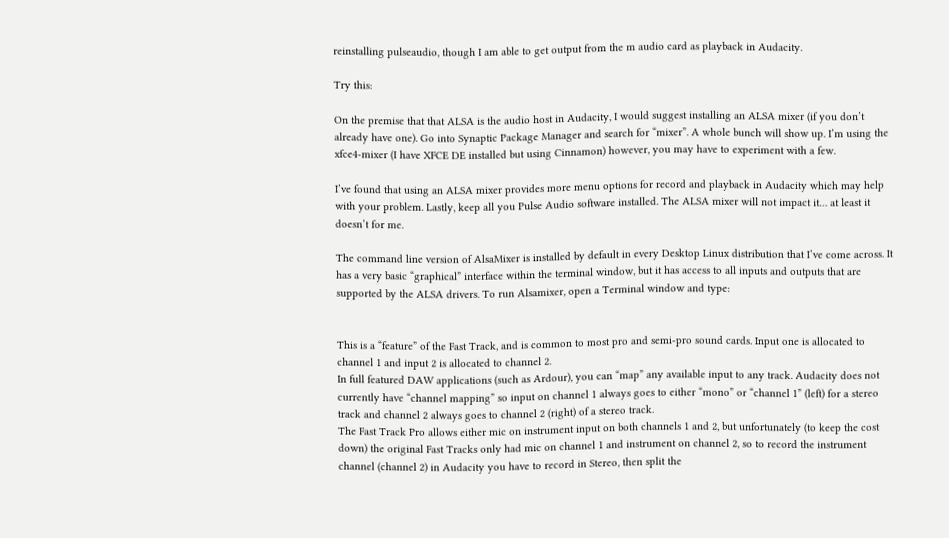reinstalling pulseaudio, though I am able to get output from the m audio card as playback in Audacity.

Try this:

On the premise that that ALSA is the audio host in Audacity, I would suggest installing an ALSA mixer (if you don’t already have one). Go into Synaptic Package Manager and search for “mixer”. A whole bunch will show up. I’m using the xfce4-mixer (I have XFCE DE installed but using Cinnamon) however, you may have to experiment with a few.

I’ve found that using an ALSA mixer provides more menu options for record and playback in Audacity which may help with your problem. Lastly, keep all you Pulse Audio software installed. The ALSA mixer will not impact it… at least it doesn’t for me.

The command line version of AlsaMixer is installed by default in every Desktop Linux distribution that I’ve come across. It has a very basic “graphical” interface within the terminal window, but it has access to all inputs and outputs that are supported by the ALSA drivers. To run Alsamixer, open a Terminal window and type:


This is a “feature” of the Fast Track, and is common to most pro and semi-pro sound cards. Input one is allocated to channel 1 and input 2 is allocated to channel 2.
In full featured DAW applications (such as Ardour), you can “map” any available input to any track. Audacity does not currently have “channel mapping” so input on channel 1 always goes to either “mono” or “channel 1” (left) for a stereo track and channel 2 always goes to channel 2 (right) of a stereo track.
The Fast Track Pro allows either mic on instrument input on both channels 1 and 2, but unfortunately (to keep the cost down) the original Fast Tracks only had mic on channel 1 and instrument on channel 2, so to record the instrument channel (channel 2) in Audacity you have to record in Stereo, then split the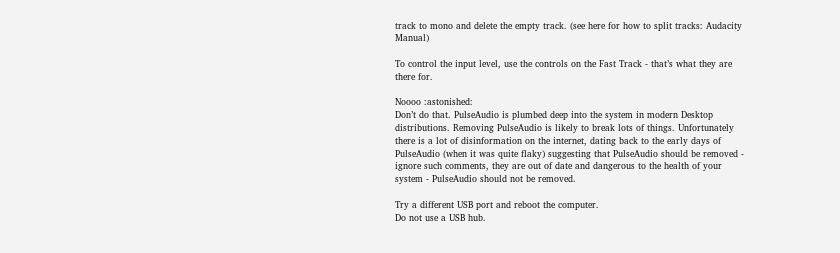track to mono and delete the empty track. (see here for how to split tracks: Audacity Manual)

To control the input level, use the controls on the Fast Track - that’s what they are there for.

Noooo :astonished:
Don’t do that. PulseAudio is plumbed deep into the system in modern Desktop distributions. Removing PulseAudio is likely to break lots of things. Unfortunately there is a lot of disinformation on the internet, dating back to the early days of PulseAudio (when it was quite flaky) suggesting that PulseAudio should be removed - ignore such comments, they are out of date and dangerous to the health of your system - PulseAudio should not be removed.

Try a different USB port and reboot the computer.
Do not use a USB hub.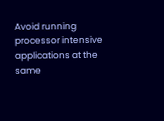Avoid running processor intensive applications at the same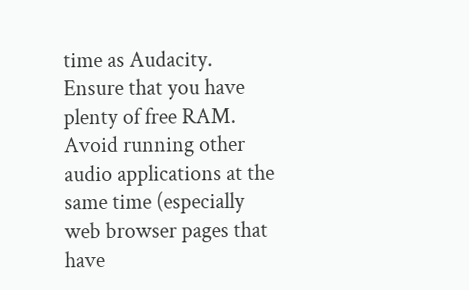time as Audacity.
Ensure that you have plenty of free RAM.
Avoid running other audio applications at the same time (especially web browser pages that have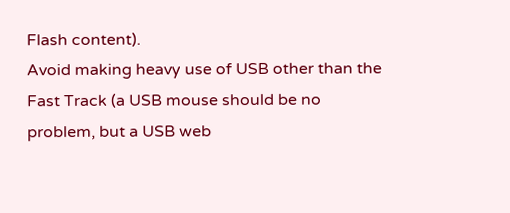Flash content).
Avoid making heavy use of USB other than the Fast Track (a USB mouse should be no problem, but a USB web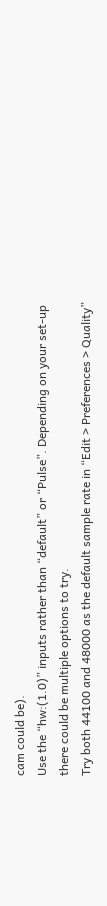cam could be).
Use the “hw:(1.0)” inputs rather than “default” or “Pulse”. Depending on your set-up there could be multiple options to try.
Try both 44100 and 48000 as the default sample rate in “Edit > Preferences > Quality”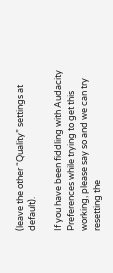(leave the other “Quality” settings at default).

If you have been fiddling with Audacity Preferences while trying to get this working, please say so and we can try resetting the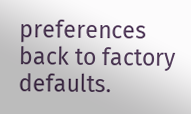preferences back to factory defaults.